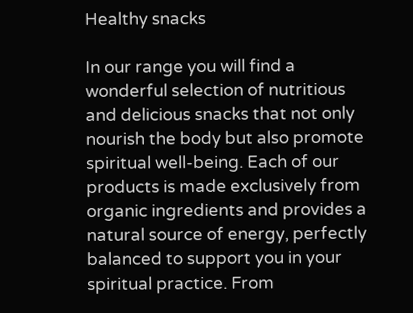Healthy snacks

In our range you will find a wonderful selection of nutritious and delicious snacks that not only nourish the body but also promote spiritual well-being. Each of our products is made exclusively from organic ingredients and provides a natural source of energy, perfectly balanced to support you in your spiritual practice. From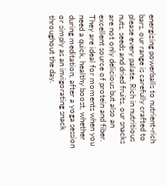energizing powerballs to nutrient-rich bars, our range is carefully crafted to please every palate. Rich in nutritious nuts, seeds and dried fruits, our snacks are not only delicious but also an excellent source of protein and fiber. They are ideal for moments when you need a quick, healthy boost, whether during meditation, after a yoga session or simply as an invigorating snack throughout the day.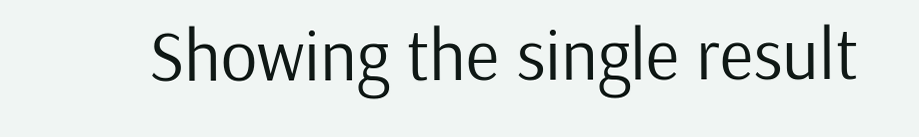Showing the single result